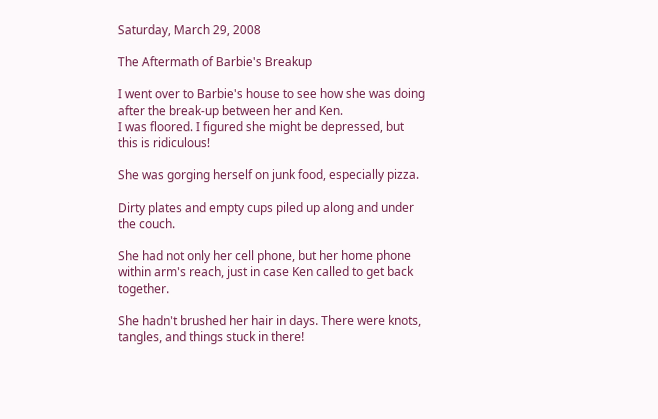Saturday, March 29, 2008

The Aftermath of Barbie's Breakup

I went over to Barbie's house to see how she was doing after the break-up between her and Ken.
I was floored. I figured she might be depressed, but this is ridiculous!

She was gorging herself on junk food, especially pizza.

Dirty plates and empty cups piled up along and under the couch.

She had not only her cell phone, but her home phone within arm's reach, just in case Ken called to get back together.

She hadn't brushed her hair in days. There were knots, tangles, and things stuck in there!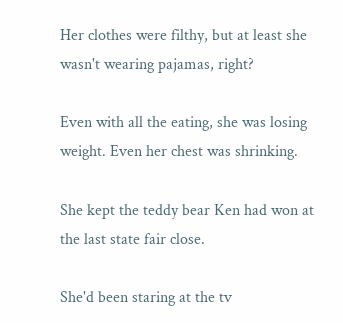Her clothes were filthy, but at least she wasn't wearing pajamas, right?

Even with all the eating, she was losing weight. Even her chest was shrinking.

She kept the teddy bear Ken had won at the last state fair close.

She'd been staring at the tv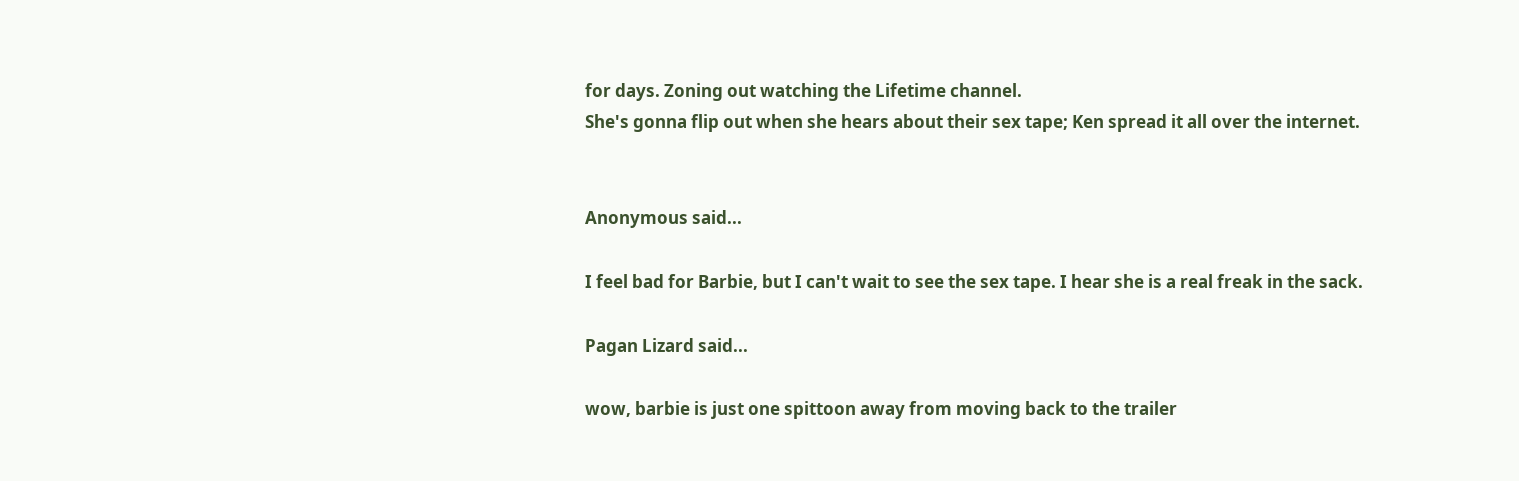for days. Zoning out watching the Lifetime channel.
She's gonna flip out when she hears about their sex tape; Ken spread it all over the internet.


Anonymous said...

I feel bad for Barbie, but I can't wait to see the sex tape. I hear she is a real freak in the sack.

Pagan Lizard said...

wow, barbie is just one spittoon away from moving back to the trailer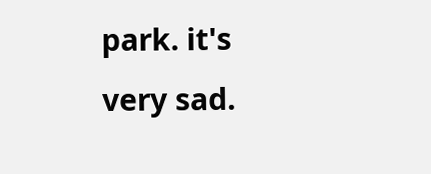park. it's very sad.